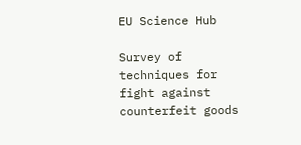EU Science Hub

Survey of techniques for fight against counterfeit goods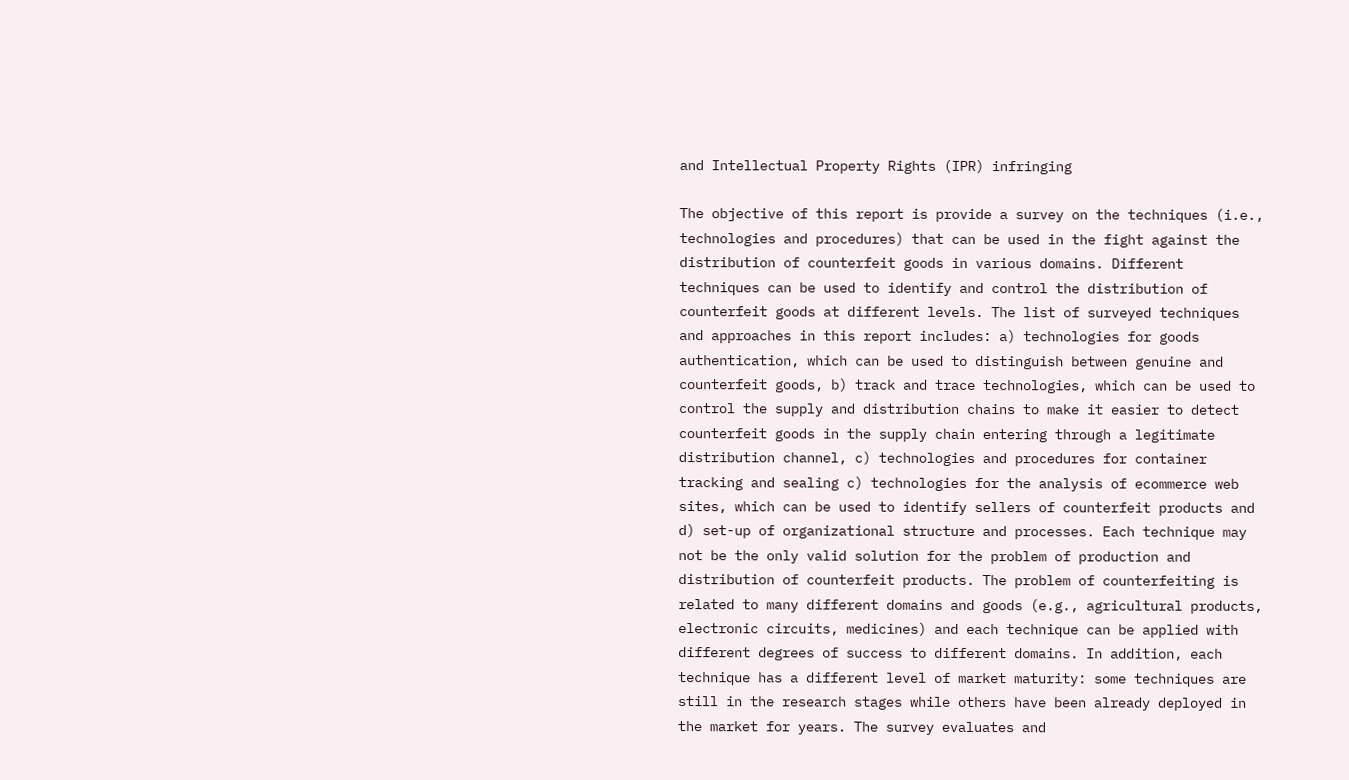and Intellectual Property Rights (IPR) infringing

The objective of this report is provide a survey on the techniques (i.e., technologies and procedures) that can be used in the fight against the distribution of counterfeit goods in various domains. Different techniques can be used to identify and control the distribution of counterfeit goods at different levels. The list of surveyed techniques and approaches in this report includes: a) technologies for goods authentication, which can be used to distinguish between genuine and counterfeit goods, b) track and trace technologies, which can be used to control the supply and distribution chains to make it easier to detect counterfeit goods in the supply chain entering through a legitimate distribution channel, c) technologies and procedures for container tracking and sealing c) technologies for the analysis of ecommerce web sites, which can be used to identify sellers of counterfeit products and d) set-up of organizational structure and processes. Each technique may not be the only valid solution for the problem of production and distribution of counterfeit products. The problem of counterfeiting is related to many different domains and goods (e.g., agricultural products, electronic circuits, medicines) and each technique can be applied with different degrees of success to different domains. In addition, each technique has a different level of market maturity: some techniques are still in the research stages while others have been already deployed in the market for years. The survey evaluates and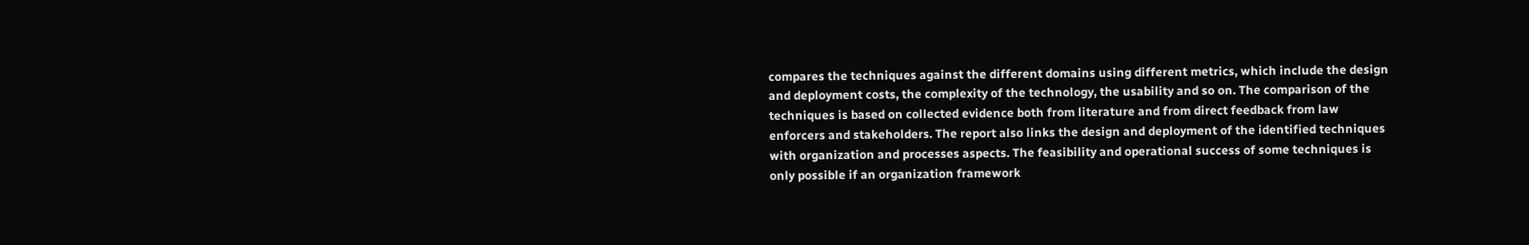compares the techniques against the different domains using different metrics, which include the design and deployment costs, the complexity of the technology, the usability and so on. The comparison of the techniques is based on collected evidence both from literature and from direct feedback from law enforcers and stakeholders. The report also links the design and deployment of the identified techniques with organization and processes aspects. The feasibility and operational success of some techniques is only possible if an organization framework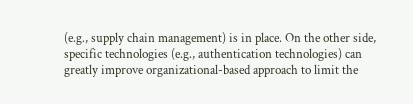(e.g., supply chain management) is in place. On the other side, specific technologies (e.g., authentication technologies) can greatly improve organizational-based approach to limit the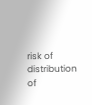risk of distribution of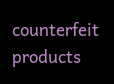counterfeit products